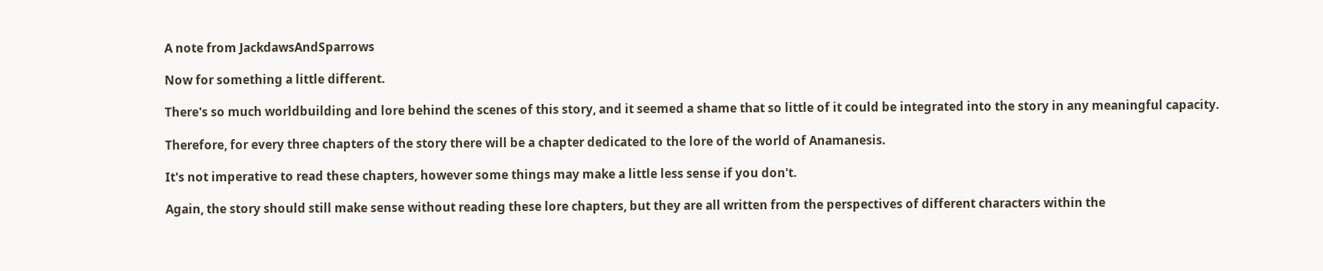A note from JackdawsAndSparrows

Now for something a little different.

There's so much worldbuilding and lore behind the scenes of this story, and it seemed a shame that so little of it could be integrated into the story in any meaningful capacity.

Therefore, for every three chapters of the story there will be a chapter dedicated to the lore of the world of Anamanesis.

It's not imperative to read these chapters, however some things may make a little less sense if you don't.

Again, the story should still make sense without reading these lore chapters, but they are all written from the perspectives of different characters within the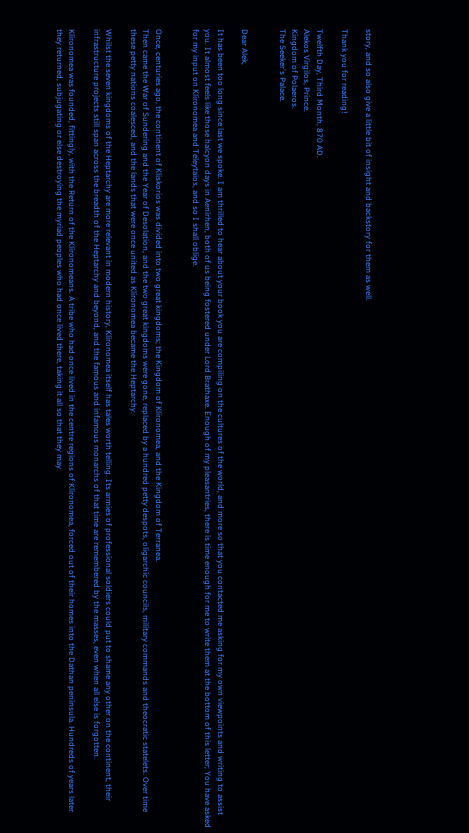story, and so also give a little bit of insight and backstory for them as well.

Thank you for reading!

Twelfth Day, Third Month, 870 AD.
Alekos Virgilos, Prince.
Kingdom of Polaeros.
The Seeker's Palace.


Dear Alek,

It has been too long since last we spoke. I am thrilled to hear about your book you are compiling on the cultures of the world, and more so that you contacted me asking for my own viewpoints and writing to assist you. It almost feels like those halcyon days in Aenirhen, both of us being fostered under Lord Brathaxe. Enough of my pleasantries, there is time enough for me to write them at the bottom of this letter; You have asked for my input on Klironomea and Teleytaios, and so I shall oblige.


Once, centuries ago, the continent of Kliskorios was divided into two great kingdoms; the Kingdom of Klironomea, and the Kingdom of Terranea.
Then came the War of Sundering and the Year of Desolation, and the two great kingdoms were gone, replaced by a hundred petty despots, oligarchic councils, military commands and theocratic statelets. Over time these petty nations coalesced, and the lands that were once united as Klironomea became the Heptarchy.

Whilst the seven kingdoms of the Heptarchy are more relevant in modern history, Klironomea itself has tales worth telling. Its armies of professional soldiers could put to shame any other on the continent, their infrastructure projects still span across the breadth of the Heptarchy and beyond, and the famous and infamous monarchs of that time are remembered by the masses, even when all else is forgotten.

Klironomea was founded, fittingly, with the Return of the Klironomeans. A tribe who had once lived in the centre regions of Klironomea, forced out of their homes into the Dathan peninsula. Hundreds of years later they returned, subjugating or else destroying the myriad peoples who had once lived there, taking it all so that they may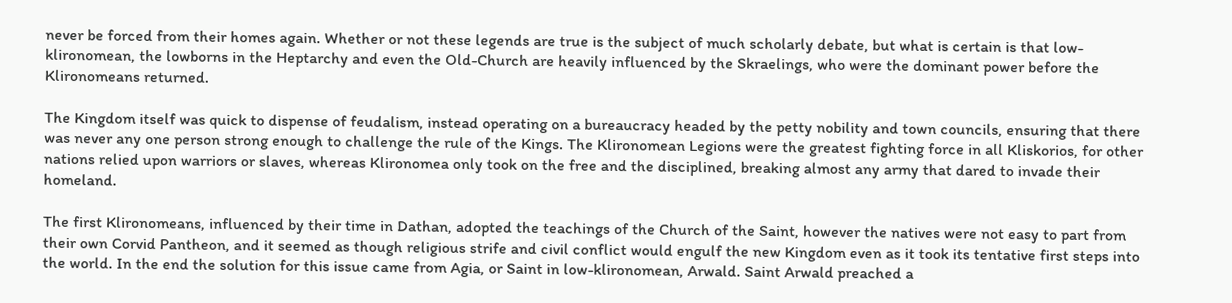never be forced from their homes again. Whether or not these legends are true is the subject of much scholarly debate, but what is certain is that low-klironomean, the lowborns in the Heptarchy and even the Old-Church are heavily influenced by the Skraelings, who were the dominant power before the Klironomeans returned.

The Kingdom itself was quick to dispense of feudalism, instead operating on a bureaucracy headed by the petty nobility and town councils, ensuring that there was never any one person strong enough to challenge the rule of the Kings. The Klironomean Legions were the greatest fighting force in all Kliskorios, for other nations relied upon warriors or slaves, whereas Klironomea only took on the free and the disciplined, breaking almost any army that dared to invade their homeland.

The first Klironomeans, influenced by their time in Dathan, adopted the teachings of the Church of the Saint, however the natives were not easy to part from their own Corvid Pantheon, and it seemed as though religious strife and civil conflict would engulf the new Kingdom even as it took its tentative first steps into the world. In the end the solution for this issue came from Agia, or Saint in low-klironomean, Arwald. Saint Arwald preached a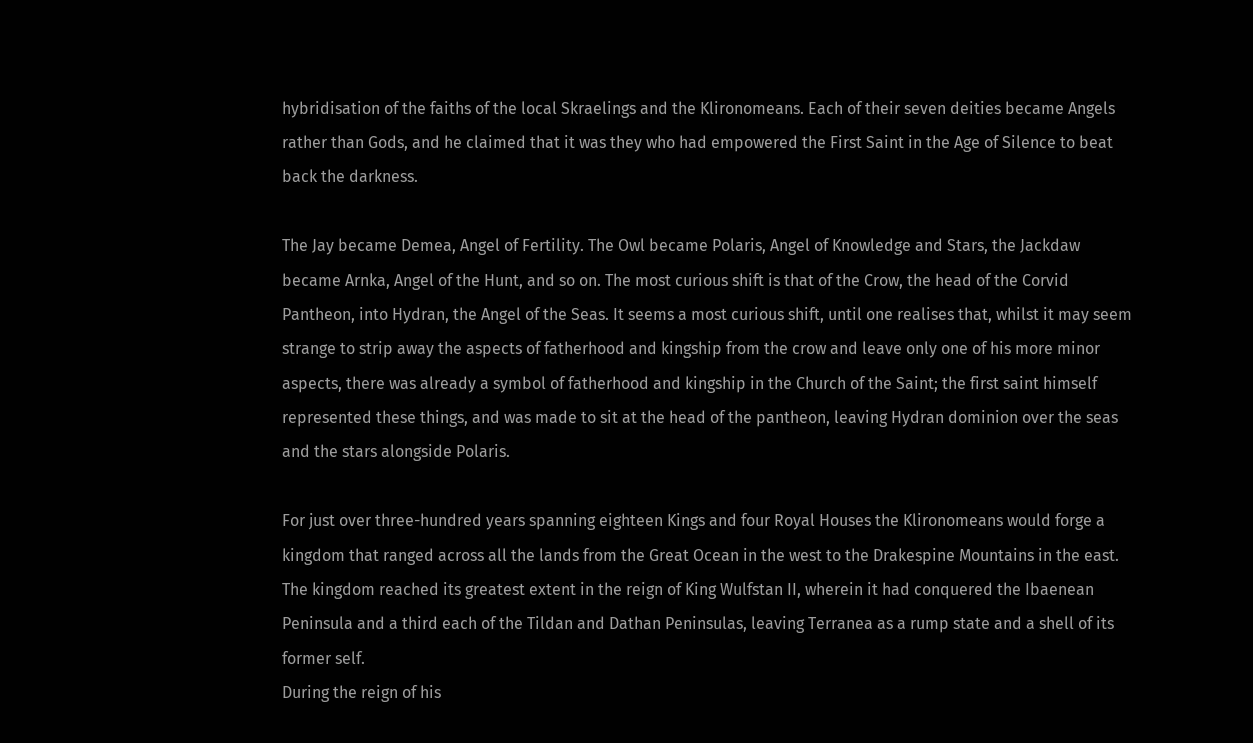hybridisation of the faiths of the local Skraelings and the Klironomeans. Each of their seven deities became Angels rather than Gods, and he claimed that it was they who had empowered the First Saint in the Age of Silence to beat back the darkness.

The Jay became Demea, Angel of Fertility. The Owl became Polaris, Angel of Knowledge and Stars, the Jackdaw became Arnka, Angel of the Hunt, and so on. The most curious shift is that of the Crow, the head of the Corvid Pantheon, into Hydran, the Angel of the Seas. It seems a most curious shift, until one realises that, whilst it may seem strange to strip away the aspects of fatherhood and kingship from the crow and leave only one of his more minor aspects, there was already a symbol of fatherhood and kingship in the Church of the Saint; the first saint himself represented these things, and was made to sit at the head of the pantheon, leaving Hydran dominion over the seas and the stars alongside Polaris.

For just over three-hundred years spanning eighteen Kings and four Royal Houses the Klironomeans would forge a kingdom that ranged across all the lands from the Great Ocean in the west to the Drakespine Mountains in the east. The kingdom reached its greatest extent in the reign of King Wulfstan II, wherein it had conquered the Ibaenean Peninsula and a third each of the Tildan and Dathan Peninsulas, leaving Terranea as a rump state and a shell of its former self.
During the reign of his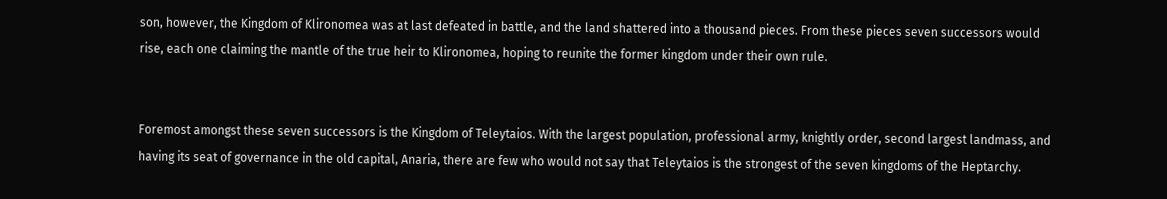son, however, the Kingdom of Klironomea was at last defeated in battle, and the land shattered into a thousand pieces. From these pieces seven successors would rise, each one claiming the mantle of the true heir to Klironomea, hoping to reunite the former kingdom under their own rule.


Foremost amongst these seven successors is the Kingdom of Teleytaios. With the largest population, professional army, knightly order, second largest landmass, and having its seat of governance in the old capital, Anaria, there are few who would not say that Teleytaios is the strongest of the seven kingdoms of the Heptarchy.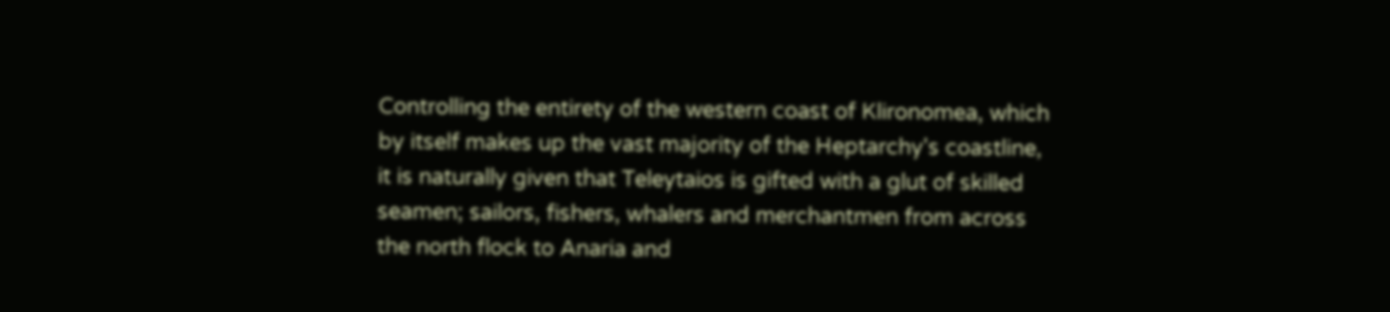Controlling the entirety of the western coast of Klironomea, which by itself makes up the vast majority of the Heptarchy's coastline, it is naturally given that Teleytaios is gifted with a glut of skilled seamen; sailors, fishers, whalers and merchantmen from across the north flock to Anaria and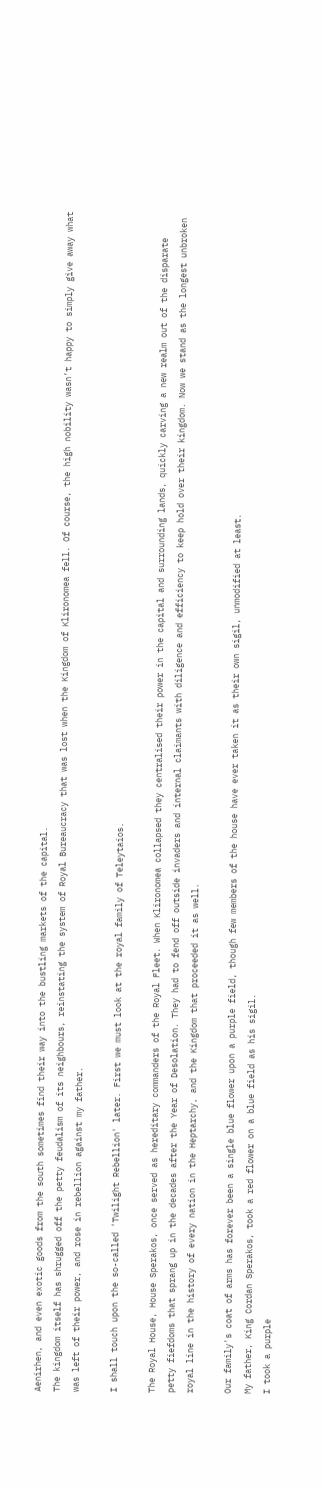Aenirhen, and even exotic goods from the south sometimes find their way into the bustling markets of the capital.
The kingdom itself has shrugged off the petty feudalism of its neighbours, reinstating the system of Royal Bureaucracy that was lost when the Kingdom of Klironomea fell. Of course, the high nobility wasn’t happy to simply give away what was left of their power, and rose in rebellion against my father.

I shall touch upon the so-called 'Twilight Rebellion' later. First we must look at the royal family of Teleytaios.

The Royal House, House Sperakos, once served as hereditary commanders of the Royal Fleet. When Klironomea collapsed they centralised their power in the capital and surrounding lands, quickly carving a new realm out of the disparate petty fiefdoms that sprang up in the decades after the Year of Desolation. They had to fend off outside invaders and internal claimants with diligence and efficiency to keep hold over their kingdom. Now we stand as the longest unbroken royal line in the history of every nation in the Heptarchy, and the Kingdom that proceeded it as well.

Our family's coat of arms has forever been a single blue flower upon a purple field, though few members of the house have ever taken it as their own sigil, unmodified at least.
My father, King Cordan Sperakos, took a red flower on a blue field as his sigil.
I took a purple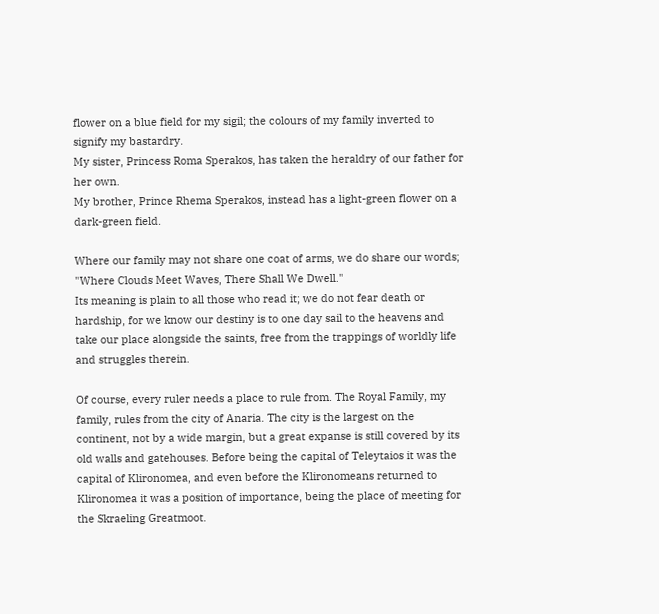flower on a blue field for my sigil; the colours of my family inverted to signify my bastardry.
My sister, Princess Roma Sperakos, has taken the heraldry of our father for her own.
My brother, Prince Rhema Sperakos, instead has a light-green flower on a dark-green field.

Where our family may not share one coat of arms, we do share our words;
"Where Clouds Meet Waves, There Shall We Dwell."
Its meaning is plain to all those who read it; we do not fear death or hardship, for we know our destiny is to one day sail to the heavens and take our place alongside the saints, free from the trappings of worldly life and struggles therein.

Of course, every ruler needs a place to rule from. The Royal Family, my family, rules from the city of Anaria. The city is the largest on the continent, not by a wide margin, but a great expanse is still covered by its old walls and gatehouses. Before being the capital of Teleytaios it was the capital of Klironomea, and even before the Klironomeans returned to Klironomea it was a position of importance, being the place of meeting for the Skraeling Greatmoot.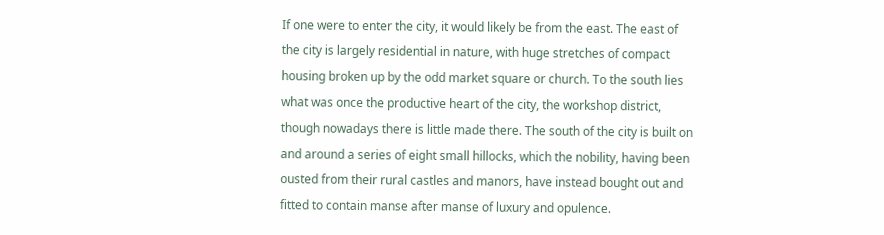If one were to enter the city, it would likely be from the east. The east of the city is largely residential in nature, with huge stretches of compact housing broken up by the odd market square or church. To the south lies what was once the productive heart of the city, the workshop district, though nowadays there is little made there. The south of the city is built on and around a series of eight small hillocks, which the nobility, having been ousted from their rural castles and manors, have instead bought out and fitted to contain manse after manse of luxury and opulence.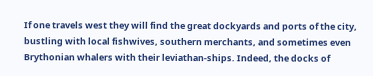If one travels west they will find the great dockyards and ports of the city, bustling with local fishwives, southern merchants, and sometimes even Brythonian whalers with their leviathan-ships. Indeed, the docks of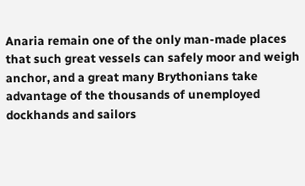Anaria remain one of the only man-made places that such great vessels can safely moor and weigh anchor, and a great many Brythonians take advantage of the thousands of unemployed dockhands and sailors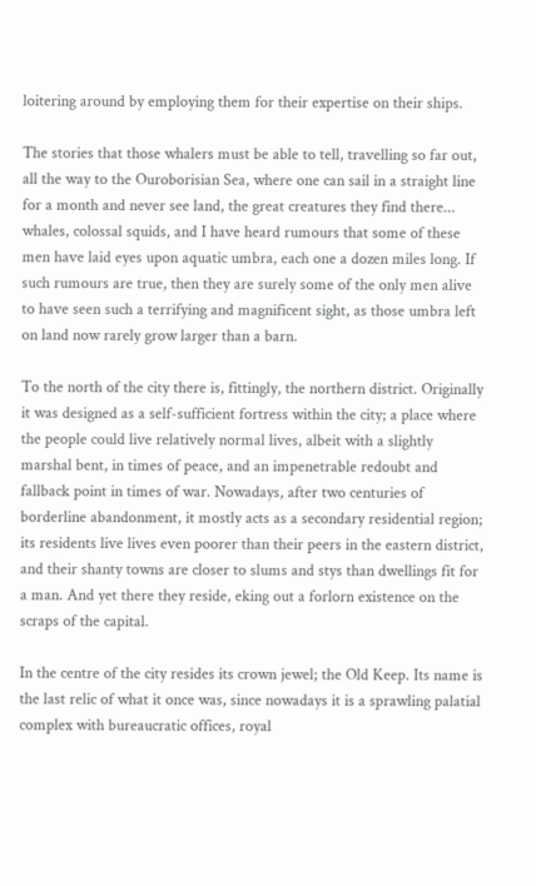loitering around by employing them for their expertise on their ships.

The stories that those whalers must be able to tell, travelling so far out, all the way to the Ouroborisian Sea, where one can sail in a straight line for a month and never see land, the great creatures they find there... whales, colossal squids, and I have heard rumours that some of these men have laid eyes upon aquatic umbra, each one a dozen miles long. If such rumours are true, then they are surely some of the only men alive to have seen such a terrifying and magnificent sight, as those umbra left on land now rarely grow larger than a barn.

To the north of the city there is, fittingly, the northern district. Originally it was designed as a self-sufficient fortress within the city; a place where the people could live relatively normal lives, albeit with a slightly marshal bent, in times of peace, and an impenetrable redoubt and fallback point in times of war. Nowadays, after two centuries of borderline abandonment, it mostly acts as a secondary residential region; its residents live lives even poorer than their peers in the eastern district, and their shanty towns are closer to slums and stys than dwellings fit for a man. And yet there they reside, eking out a forlorn existence on the scraps of the capital.

In the centre of the city resides its crown jewel; the Old Keep. Its name is the last relic of what it once was, since nowadays it is a sprawling palatial complex with bureaucratic offices, royal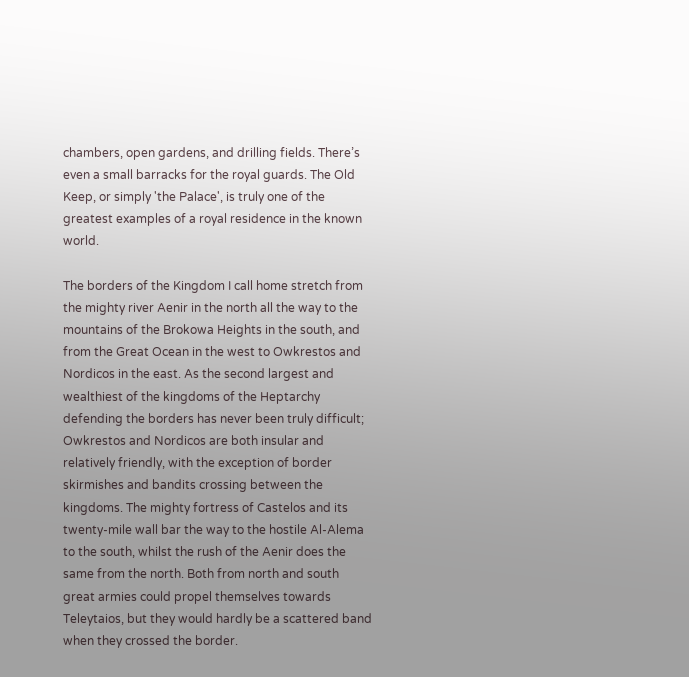chambers, open gardens, and drilling fields. There’s even a small barracks for the royal guards. The Old Keep, or simply 'the Palace', is truly one of the greatest examples of a royal residence in the known world.

The borders of the Kingdom I call home stretch from the mighty river Aenir in the north all the way to the mountains of the Brokowa Heights in the south, and from the Great Ocean in the west to Owkrestos and Nordicos in the east. As the second largest and wealthiest of the kingdoms of the Heptarchy defending the borders has never been truly difficult; Owkrestos and Nordicos are both insular and relatively friendly, with the exception of border skirmishes and bandits crossing between the kingdoms. The mighty fortress of Castelos and its twenty-mile wall bar the way to the hostile Al-Alema to the south, whilst the rush of the Aenir does the same from the north. Both from north and south great armies could propel themselves towards Teleytaios, but they would hardly be a scattered band when they crossed the border.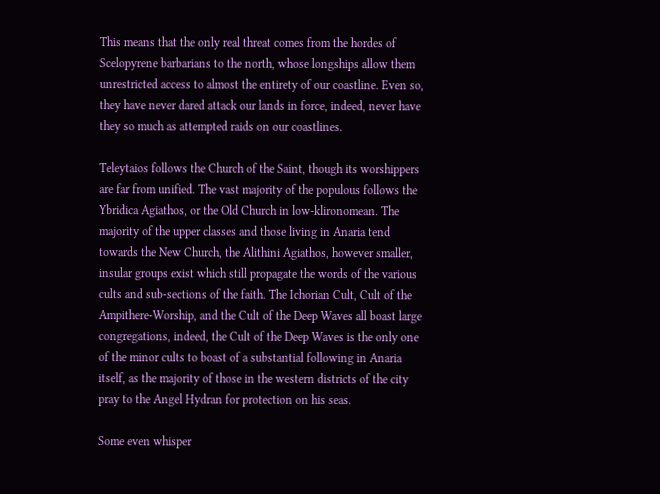This means that the only real threat comes from the hordes of Scelopyrene barbarians to the north, whose longships allow them unrestricted access to almost the entirety of our coastline. Even so, they have never dared attack our lands in force, indeed, never have they so much as attempted raids on our coastlines.

Teleytaios follows the Church of the Saint, though its worshippers are far from unified. The vast majority of the populous follows the Ybridica Agiathos, or the Old Church in low-klironomean. The majority of the upper classes and those living in Anaria tend towards the New Church, the Alithini Agiathos, however smaller, insular groups exist which still propagate the words of the various cults and sub-sections of the faith. The Ichorian Cult, Cult of the Ampithere-Worship, and the Cult of the Deep Waves all boast large congregations, indeed, the Cult of the Deep Waves is the only one of the minor cults to boast of a substantial following in Anaria itself, as the majority of those in the western districts of the city pray to the Angel Hydran for protection on his seas.

Some even whisper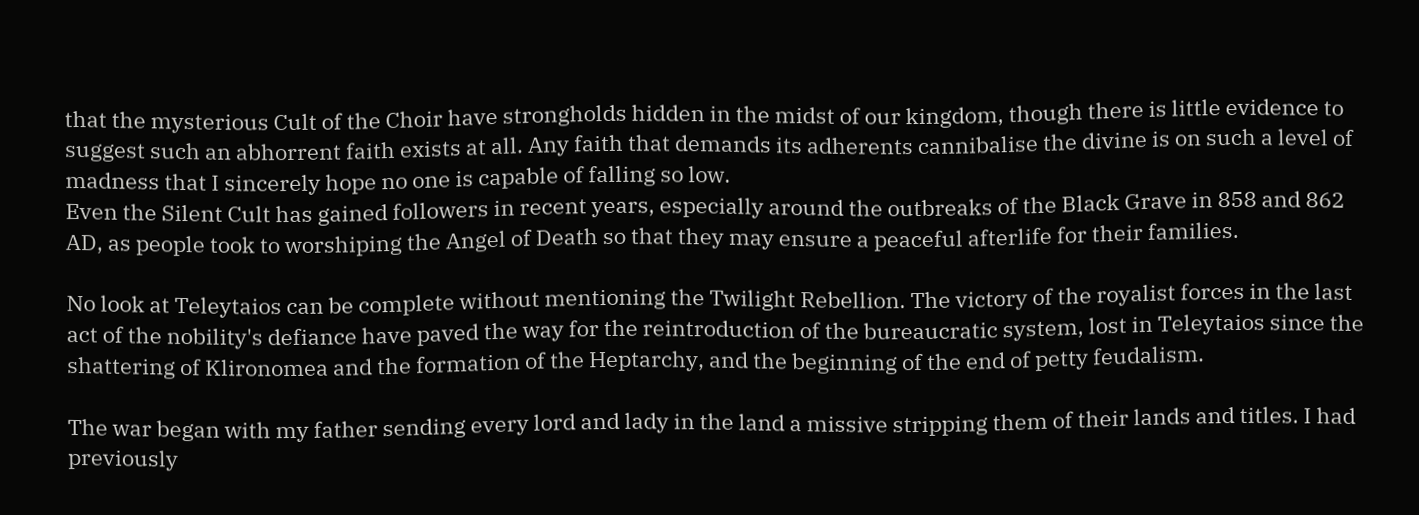that the mysterious Cult of the Choir have strongholds hidden in the midst of our kingdom, though there is little evidence to suggest such an abhorrent faith exists at all. Any faith that demands its adherents cannibalise the divine is on such a level of madness that I sincerely hope no one is capable of falling so low.
Even the Silent Cult has gained followers in recent years, especially around the outbreaks of the Black Grave in 858 and 862 AD, as people took to worshiping the Angel of Death so that they may ensure a peaceful afterlife for their families.

No look at Teleytaios can be complete without mentioning the Twilight Rebellion. The victory of the royalist forces in the last act of the nobility's defiance have paved the way for the reintroduction of the bureaucratic system, lost in Teleytaios since the shattering of Klironomea and the formation of the Heptarchy, and the beginning of the end of petty feudalism.

The war began with my father sending every lord and lady in the land a missive stripping them of their lands and titles. I had previously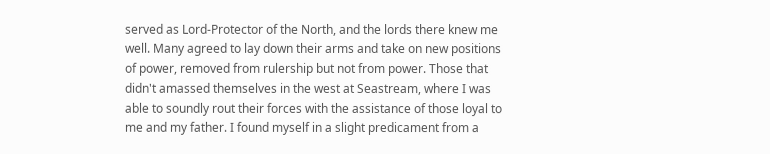served as Lord-Protector of the North, and the lords there knew me well. Many agreed to lay down their arms and take on new positions of power, removed from rulership but not from power. Those that didn't amassed themselves in the west at Seastream, where I was able to soundly rout their forces with the assistance of those loyal to me and my father. I found myself in a slight predicament from a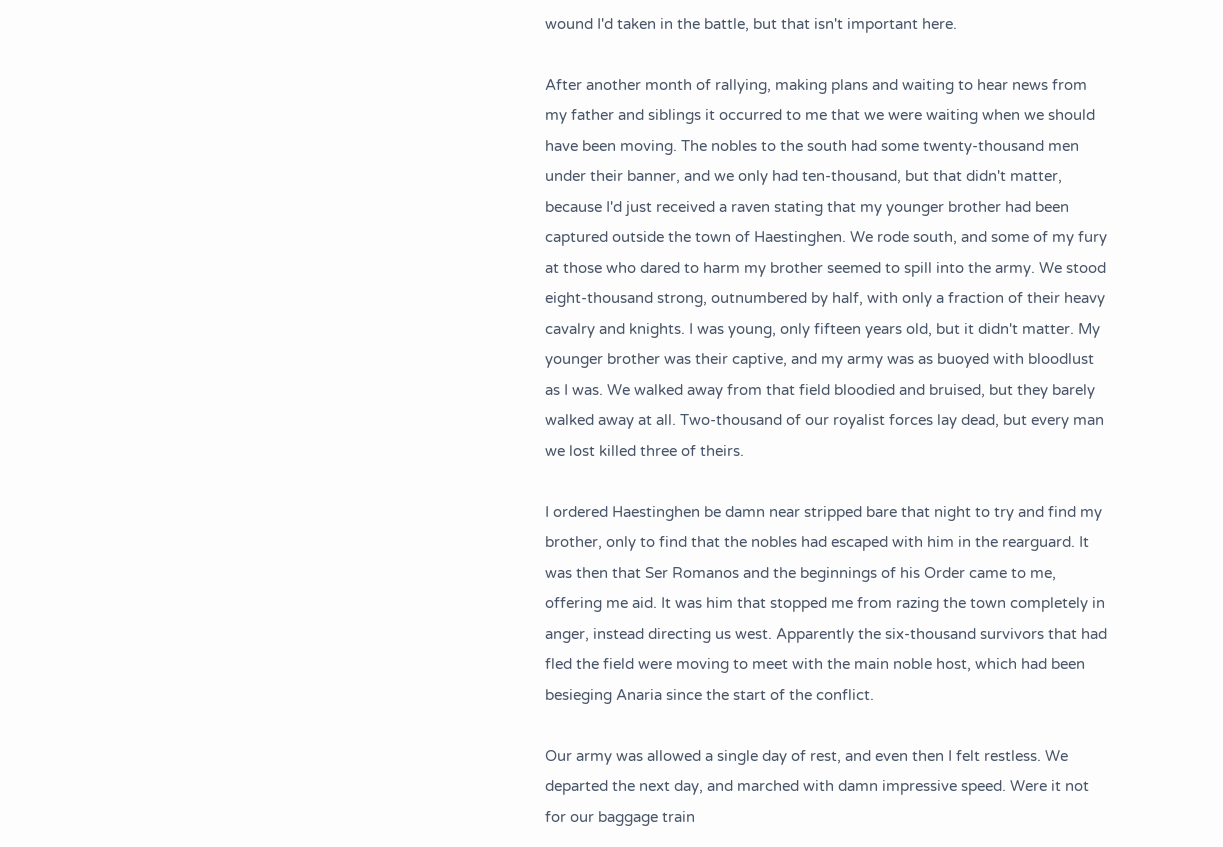wound I'd taken in the battle, but that isn't important here.

After another month of rallying, making plans and waiting to hear news from my father and siblings it occurred to me that we were waiting when we should have been moving. The nobles to the south had some twenty-thousand men under their banner, and we only had ten-thousand, but that didn't matter, because I'd just received a raven stating that my younger brother had been captured outside the town of Haestinghen. We rode south, and some of my fury at those who dared to harm my brother seemed to spill into the army. We stood eight-thousand strong, outnumbered by half, with only a fraction of their heavy cavalry and knights. I was young, only fifteen years old, but it didn't matter. My younger brother was their captive, and my army was as buoyed with bloodlust as I was. We walked away from that field bloodied and bruised, but they barely walked away at all. Two-thousand of our royalist forces lay dead, but every man we lost killed three of theirs.

I ordered Haestinghen be damn near stripped bare that night to try and find my brother, only to find that the nobles had escaped with him in the rearguard. It was then that Ser Romanos and the beginnings of his Order came to me, offering me aid. It was him that stopped me from razing the town completely in anger, instead directing us west. Apparently the six-thousand survivors that had fled the field were moving to meet with the main noble host, which had been besieging Anaria since the start of the conflict.

Our army was allowed a single day of rest, and even then I felt restless. We departed the next day, and marched with damn impressive speed. Were it not for our baggage train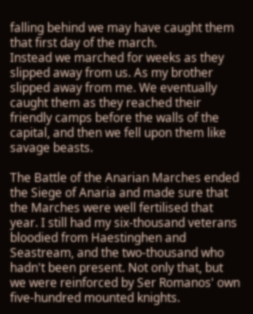falling behind we may have caught them that first day of the march.
Instead we marched for weeks as they slipped away from us. As my brother slipped away from me. We eventually caught them as they reached their friendly camps before the walls of the capital, and then we fell upon them like savage beasts.

The Battle of the Anarian Marches ended the Siege of Anaria and made sure that the Marches were well fertilised that year. I still had my six-thousand veterans bloodied from Haestinghen and Seastream, and the two-thousand who hadn't been present. Not only that, but we were reinforced by Ser Romanos' own five-hundred mounted knights.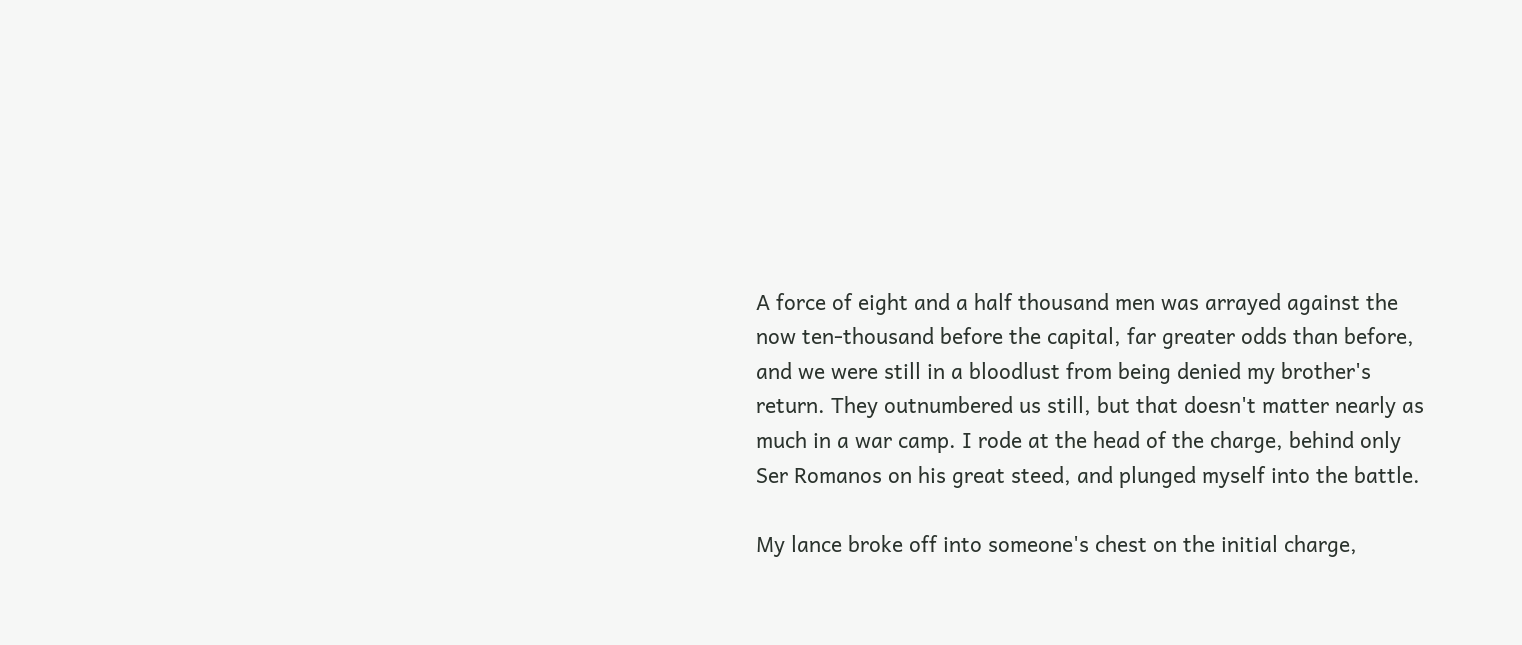A force of eight and a half thousand men was arrayed against the now ten-thousand before the capital, far greater odds than before, and we were still in a bloodlust from being denied my brother's return. They outnumbered us still, but that doesn't matter nearly as much in a war camp. I rode at the head of the charge, behind only Ser Romanos on his great steed, and plunged myself into the battle.

My lance broke off into someone's chest on the initial charge,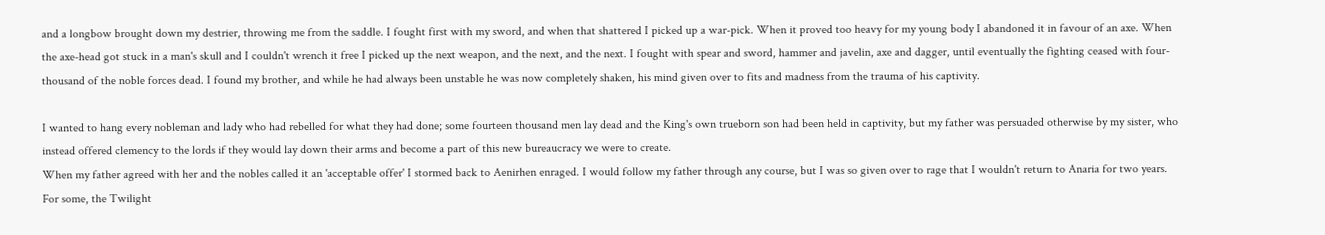and a longbow brought down my destrier, throwing me from the saddle. I fought first with my sword, and when that shattered I picked up a war-pick. When it proved too heavy for my young body I abandoned it in favour of an axe. When the axe-head got stuck in a man's skull and I couldn't wrench it free I picked up the next weapon, and the next, and the next. I fought with spear and sword, hammer and javelin, axe and dagger, until eventually the fighting ceased with four-thousand of the noble forces dead. I found my brother, and while he had always been unstable he was now completely shaken, his mind given over to fits and madness from the trauma of his captivity.

I wanted to hang every nobleman and lady who had rebelled for what they had done; some fourteen thousand men lay dead and the King's own trueborn son had been held in captivity, but my father was persuaded otherwise by my sister, who instead offered clemency to the lords if they would lay down their arms and become a part of this new bureaucracy we were to create.
When my father agreed with her and the nobles called it an 'acceptable offer' I stormed back to Aenirhen enraged. I would follow my father through any course, but I was so given over to rage that I wouldn't return to Anaria for two years.
For some, the Twilight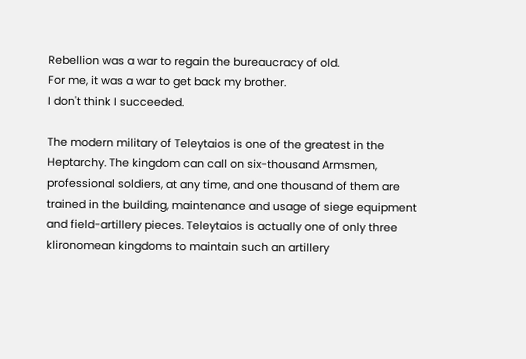Rebellion was a war to regain the bureaucracy of old.
For me, it was a war to get back my brother.
I don't think I succeeded.

The modern military of Teleytaios is one of the greatest in the Heptarchy. The kingdom can call on six-thousand Armsmen, professional soldiers, at any time, and one thousand of them are trained in the building, maintenance and usage of siege equipment and field-artillery pieces. Teleytaios is actually one of only three klironomean kingdoms to maintain such an artillery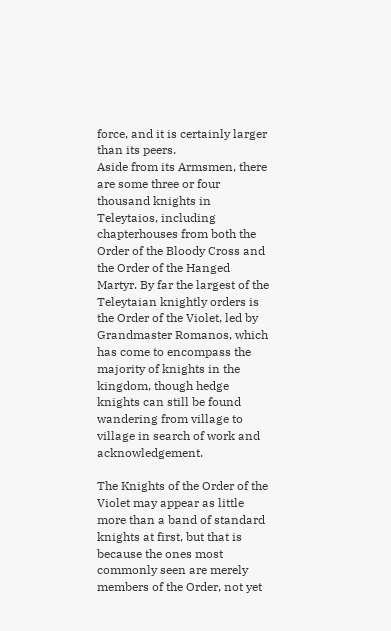force, and it is certainly larger than its peers.
Aside from its Armsmen, there are some three or four thousand knights in Teleytaios, including chapterhouses from both the Order of the Bloody Cross and the Order of the Hanged Martyr. By far the largest of the Teleytaian knightly orders is the Order of the Violet, led by Grandmaster Romanos, which has come to encompass the majority of knights in the kingdom, though hedge knights can still be found wandering from village to village in search of work and acknowledgement.

The Knights of the Order of the Violet may appear as little more than a band of standard knights at first, but that is because the ones most commonly seen are merely members of the Order, not yet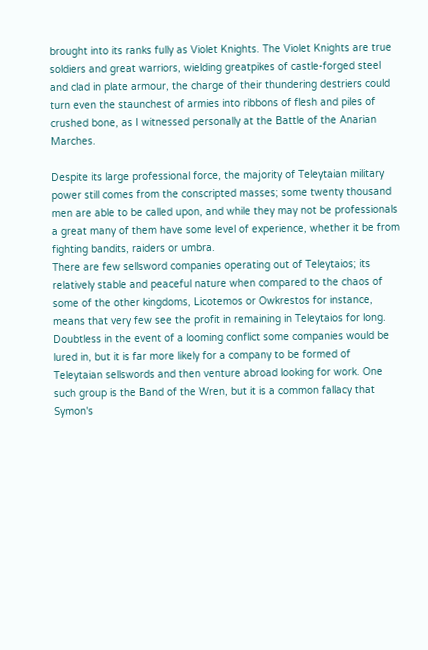brought into its ranks fully as Violet Knights. The Violet Knights are true soldiers and great warriors, wielding greatpikes of castle-forged steel and clad in plate armour, the charge of their thundering destriers could turn even the staunchest of armies into ribbons of flesh and piles of crushed bone, as I witnessed personally at the Battle of the Anarian Marches.

Despite its large professional force, the majority of Teleytaian military power still comes from the conscripted masses; some twenty thousand men are able to be called upon, and while they may not be professionals a great many of them have some level of experience, whether it be from fighting bandits, raiders or umbra.
There are few sellsword companies operating out of Teleytaios; its relatively stable and peaceful nature when compared to the chaos of some of the other kingdoms, Licotemos or Owkrestos for instance, means that very few see the profit in remaining in Teleytaios for long. Doubtless in the event of a looming conflict some companies would be lured in, but it is far more likely for a company to be formed of Teleytaian sellswords and then venture abroad looking for work. One such group is the Band of the Wren, but it is a common fallacy that Symon's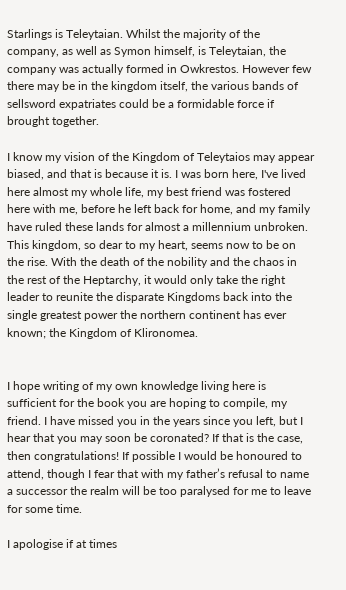Starlings is Teleytaian. Whilst the majority of the company, as well as Symon himself, is Teleytaian, the company was actually formed in Owkrestos. However few there may be in the kingdom itself, the various bands of sellsword expatriates could be a formidable force if brought together.

I know my vision of the Kingdom of Teleytaios may appear biased, and that is because it is. I was born here, I've lived here almost my whole life, my best friend was fostered here with me, before he left back for home, and my family have ruled these lands for almost a millennium unbroken. This kingdom, so dear to my heart, seems now to be on the rise. With the death of the nobility and the chaos in the rest of the Heptarchy, it would only take the right leader to reunite the disparate Kingdoms back into the single greatest power the northern continent has ever known; the Kingdom of Klironomea.


I hope writing of my own knowledge living here is sufficient for the book you are hoping to compile, my friend. I have missed you in the years since you left, but I hear that you may soon be coronated? If that is the case, then congratulations! If possible I would be honoured to attend, though I fear that with my father’s refusal to name a successor the realm will be too paralysed for me to leave for some time.

I apologise if at times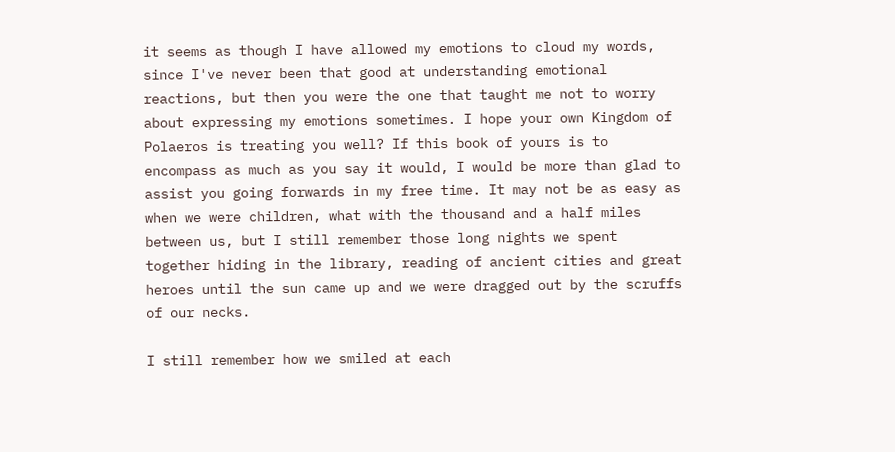it seems as though I have allowed my emotions to cloud my words, since I've never been that good at understanding emotional reactions, but then you were the one that taught me not to worry about expressing my emotions sometimes. I hope your own Kingdom of Polaeros is treating you well? If this book of yours is to encompass as much as you say it would, I would be more than glad to assist you going forwards in my free time. It may not be as easy as when we were children, what with the thousand and a half miles between us, but I still remember those long nights we spent together hiding in the library, reading of ancient cities and great heroes until the sun came up and we were dragged out by the scruffs of our necks.

I still remember how we smiled at each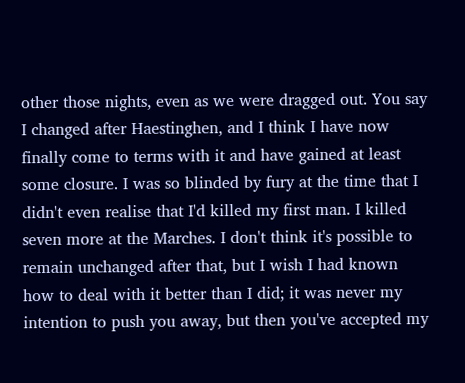other those nights, even as we were dragged out. You say I changed after Haestinghen, and I think I have now finally come to terms with it and have gained at least some closure. I was so blinded by fury at the time that I didn't even realise that I'd killed my first man. I killed seven more at the Marches. I don't think it's possible to remain unchanged after that, but I wish I had known how to deal with it better than I did; it was never my intention to push you away, but then you've accepted my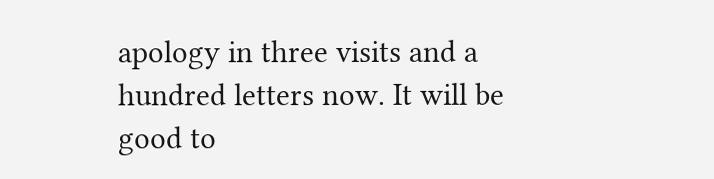apology in three visits and a hundred letters now. It will be good to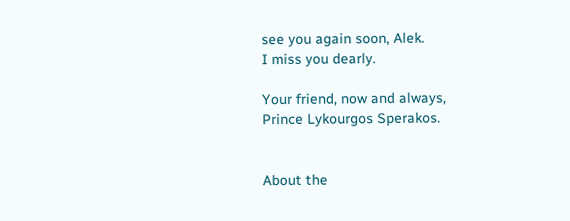see you again soon, Alek.
I miss you dearly.

Your friend, now and always,
Prince Lykourgos Sperakos.


About the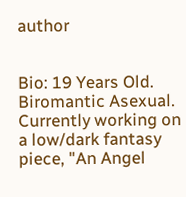author


Bio: 19 Years Old.
Biromantic Asexual.
Currently working on a low/dark fantasy piece, "An Angel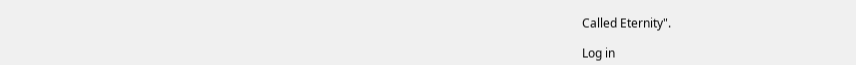Called Eternity".

Log in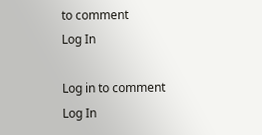to comment
Log In

Log in to comment
Log In